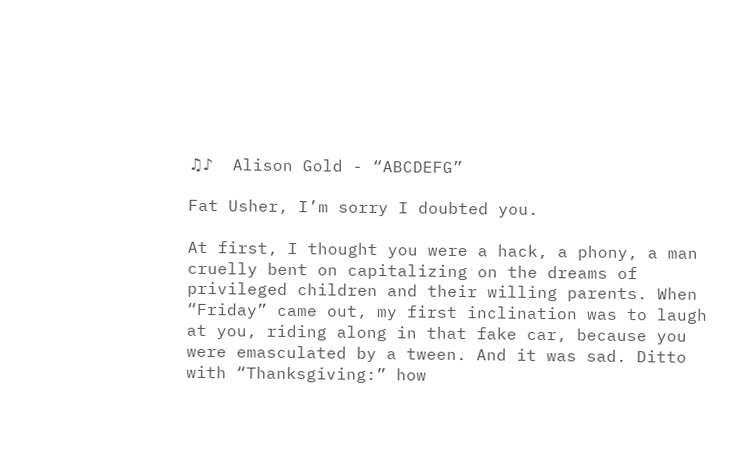♫♪  Alison Gold - “ABCDEFG”

Fat Usher, I’m sorry I doubted you.

At first, I thought you were a hack, a phony, a man cruelly bent on capitalizing on the dreams of privileged children and their willing parents. When “Friday” came out, my first inclination was to laugh at you, riding along in that fake car, because you were emasculated by a tween. And it was sad. Ditto with “Thanksgiving:” how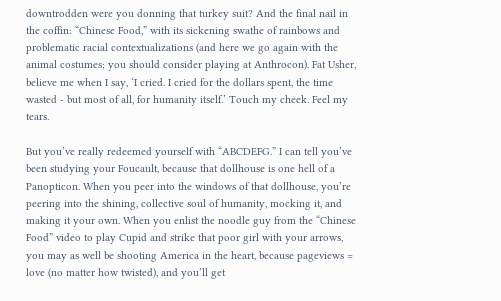downtrodden were you donning that turkey suit? And the final nail in the coffin: “Chinese Food,” with its sickening swathe of rainbows and problematic racial contextualizations (and here we go again with the animal costumes; you should consider playing at Anthrocon). Fat Usher, believe me when I say, ‘I cried. I cried for the dollars spent, the time wasted - but most of all, for humanity itself.’ Touch my cheek. Feel my tears.

But you’ve really redeemed yourself with “ABCDEFG.” I can tell you’ve been studying your Foucault, because that dollhouse is one hell of a Panopticon. When you peer into the windows of that dollhouse, you’re peering into the shining, collective soul of humanity, mocking it, and making it your own. When you enlist the noodle guy from the “Chinese Food” video to play Cupid and strike that poor girl with your arrows, you may as well be shooting America in the heart, because pageviews = love (no matter how twisted), and you’ll get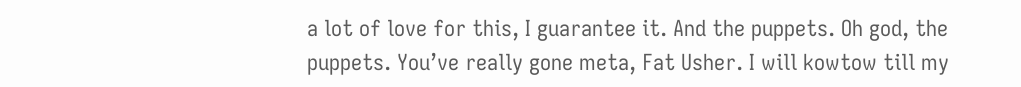a lot of love for this, I guarantee it. And the puppets. Oh god, the puppets. You’ve really gone meta, Fat Usher. I will kowtow till my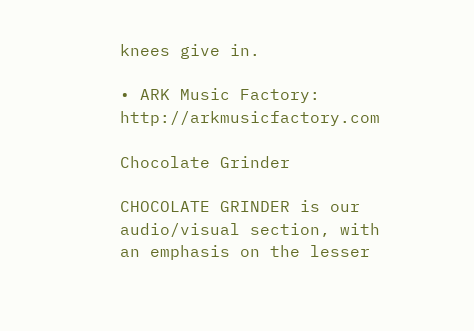knees give in.

• ARK Music Factory: http://arkmusicfactory.com

Chocolate Grinder

CHOCOLATE GRINDER is our audio/visual section, with an emphasis on the lesser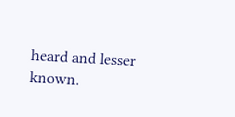heard and lesser known.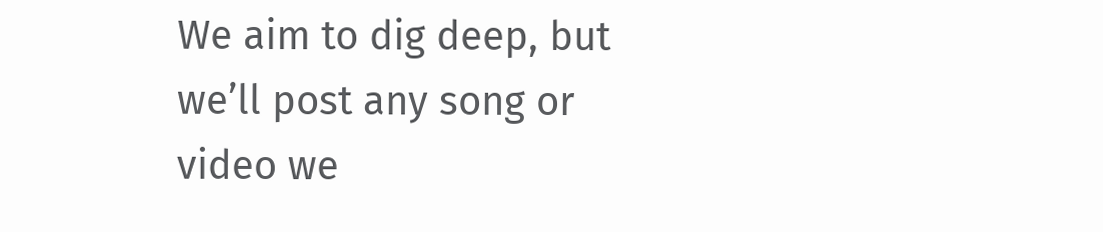We aim to dig deep, but we’ll post any song or video we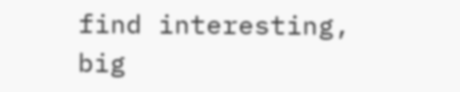find interesting, big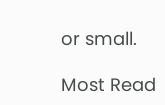or small.

Most Read